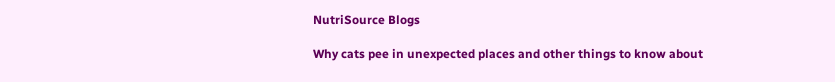NutriSource Blogs

Why cats pee in unexpected places and other things to know about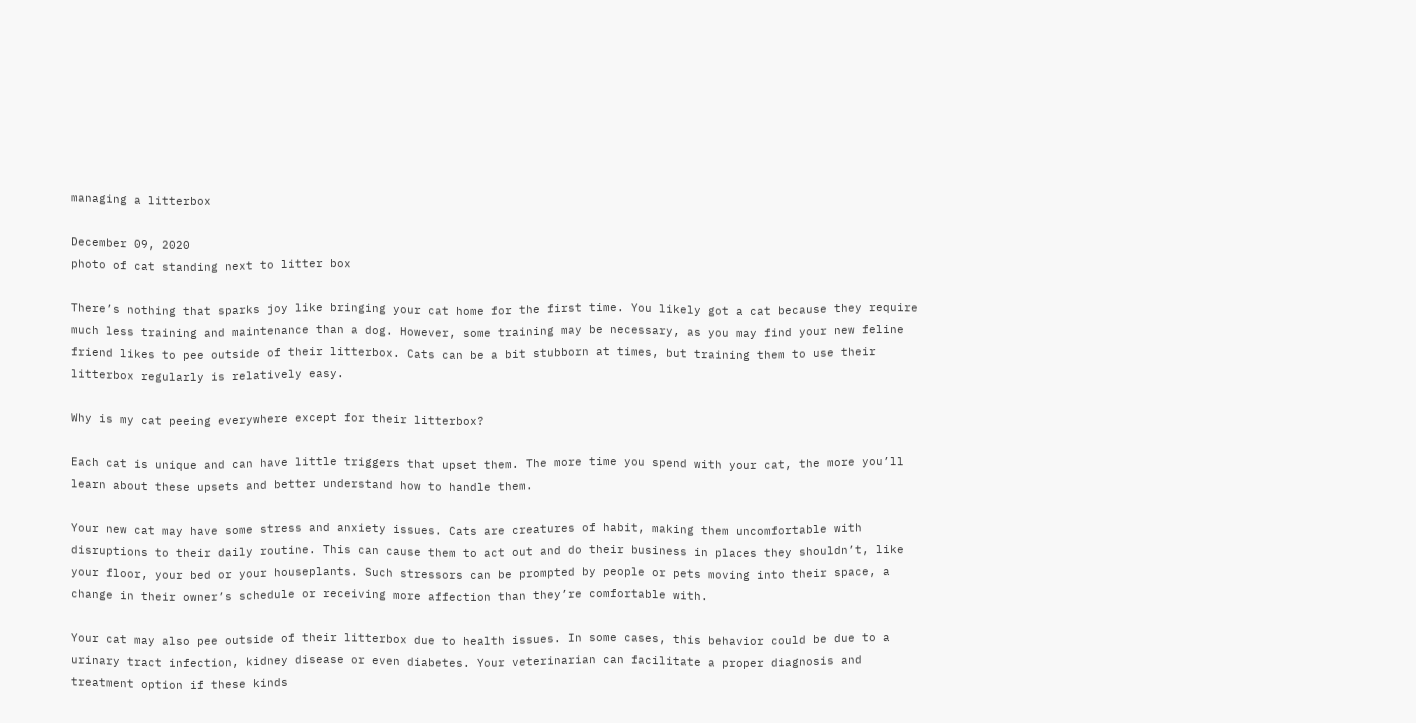managing a litterbox

December 09, 2020
photo of cat standing next to litter box

There’s nothing that sparks joy like bringing your cat home for the first time. You likely got a cat because they require much less training and maintenance than a dog. However, some training may be necessary, as you may find your new feline friend likes to pee outside of their litterbox. Cats can be a bit stubborn at times, but training them to use their litterbox regularly is relatively easy.

Why is my cat peeing everywhere except for their litterbox?

Each cat is unique and can have little triggers that upset them. The more time you spend with your cat, the more you’ll learn about these upsets and better understand how to handle them.

Your new cat may have some stress and anxiety issues. Cats are creatures of habit, making them uncomfortable with disruptions to their daily routine. This can cause them to act out and do their business in places they shouldn’t, like your floor, your bed or your houseplants. Such stressors can be prompted by people or pets moving into their space, a change in their owner’s schedule or receiving more affection than they’re comfortable with.

Your cat may also pee outside of their litterbox due to health issues. In some cases, this behavior could be due to a urinary tract infection, kidney disease or even diabetes. Your veterinarian can facilitate a proper diagnosis and treatment option if these kinds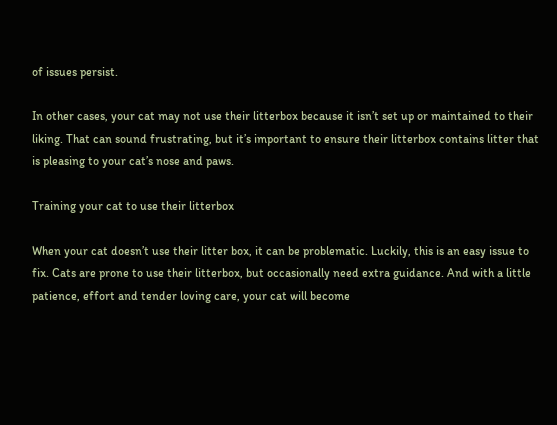of issues persist.

In other cases, your cat may not use their litterbox because it isn’t set up or maintained to their liking. That can sound frustrating, but it’s important to ensure their litterbox contains litter that is pleasing to your cat’s nose and paws.

Training your cat to use their litterbox

When your cat doesn’t use their litter box, it can be problematic. Luckily, this is an easy issue to fix. Cats are prone to use their litterbox, but occasionally need extra guidance. And with a little patience, effort and tender loving care, your cat will become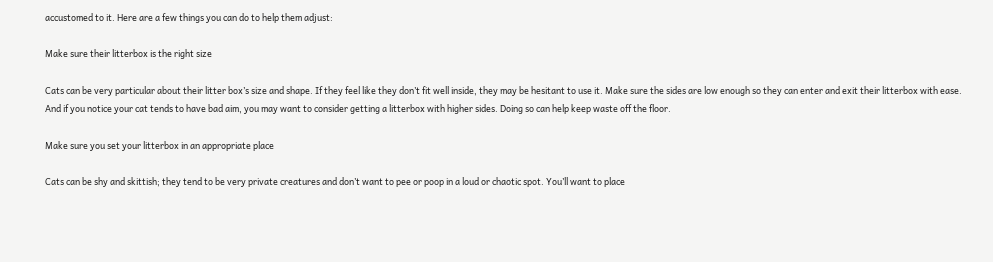accustomed to it. Here are a few things you can do to help them adjust:

Make sure their litterbox is the right size

Cats can be very particular about their litter box’s size and shape. If they feel like they don’t fit well inside, they may be hesitant to use it. Make sure the sides are low enough so they can enter and exit their litterbox with ease. And if you notice your cat tends to have bad aim, you may want to consider getting a litterbox with higher sides. Doing so can help keep waste off the floor.

Make sure you set your litterbox in an appropriate place

Cats can be shy and skittish; they tend to be very private creatures and don’t want to pee or poop in a loud or chaotic spot. You’ll want to place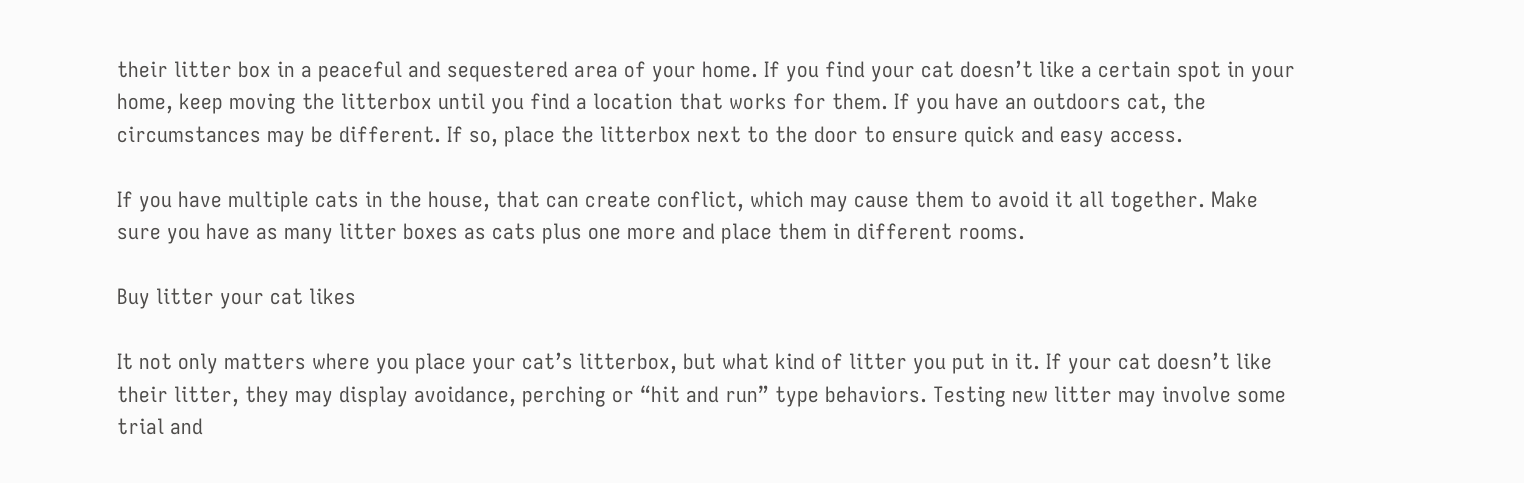their litter box in a peaceful and sequestered area of your home. If you find your cat doesn’t like a certain spot in your home, keep moving the litterbox until you find a location that works for them. If you have an outdoors cat, the circumstances may be different. If so, place the litterbox next to the door to ensure quick and easy access.

If you have multiple cats in the house, that can create conflict, which may cause them to avoid it all together. Make sure you have as many litter boxes as cats plus one more and place them in different rooms.

Buy litter your cat likes

It not only matters where you place your cat’s litterbox, but what kind of litter you put in it. If your cat doesn’t like their litter, they may display avoidance, perching or “hit and run” type behaviors. Testing new litter may involve some trial and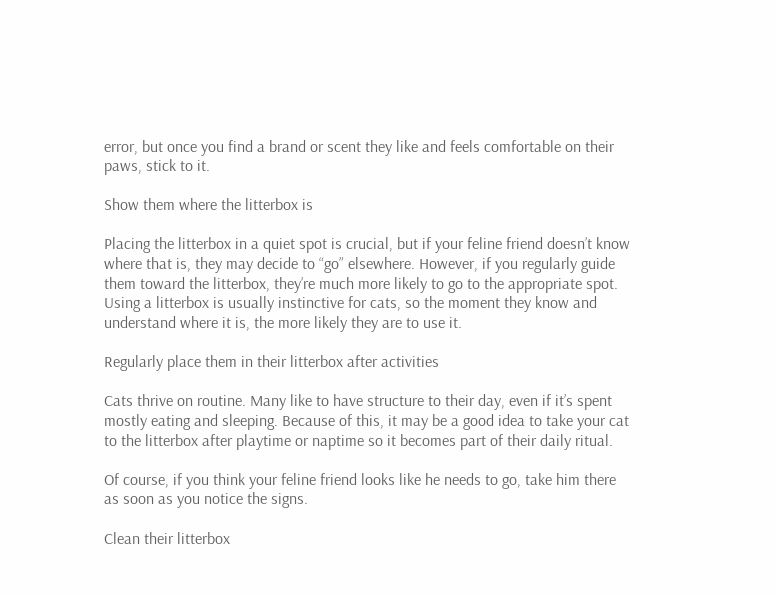error, but once you find a brand or scent they like and feels comfortable on their paws, stick to it.

Show them where the litterbox is

Placing the litterbox in a quiet spot is crucial, but if your feline friend doesn’t know where that is, they may decide to “go” elsewhere. However, if you regularly guide them toward the litterbox, they’re much more likely to go to the appropriate spot. Using a litterbox is usually instinctive for cats, so the moment they know and understand where it is, the more likely they are to use it.

Regularly place them in their litterbox after activities

Cats thrive on routine. Many like to have structure to their day, even if it’s spent mostly eating and sleeping. Because of this, it may be a good idea to take your cat to the litterbox after playtime or naptime so it becomes part of their daily ritual.

Of course, if you think your feline friend looks like he needs to go, take him there as soon as you notice the signs.

Clean their litterbox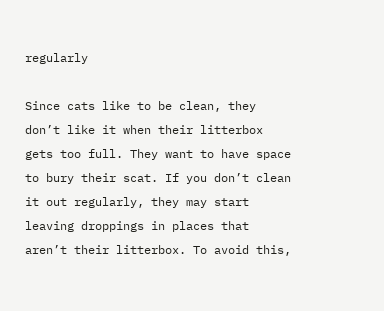regularly

Since cats like to be clean, they don’t like it when their litterbox gets too full. They want to have space to bury their scat. If you don’t clean it out regularly, they may start leaving droppings in places that aren’t their litterbox. To avoid this,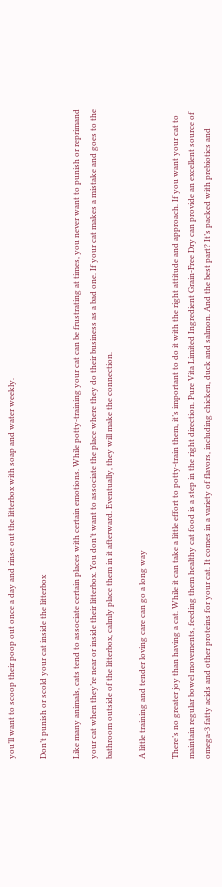you’ll want to scoop their poop out once a day and rinse out the litterbox with soap and water weekly.

Don’t punish or scold your cat inside the litterbox

Like many animals, cats tend to associate certain places with certain emotions. While potty-training your cat can be frustrating at times, you never want to punish or reprimand your cat when they’re near or inside their litterbox. You don’t want to associate the place where they do their business as a bad one. If your cat makes a mistake and goes to the bathroom outside of the litterbox, calmly place them in it afterward. Eventually, they will make the connection.

A little training and tender loving care can go a long way

There’s no greater joy than having a cat. While it can take a little effort to potty-train them, it’s important to do it with the right attitude and approach. If you want your cat to maintain regular bowel movements, feeding them healthy cat food is a step in the right direction. Pure Vita Limited Ingredient Grain-Free Dry can provide an excellent source of omega-3 fatty acids and other proteins for your cat. It comes in a variety of flavors, including chicken, duck and salmon. And the best part? It’s packed with prebiotics and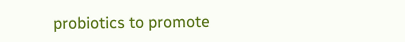probiotics to promote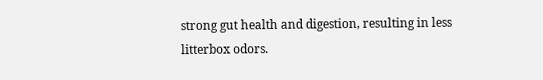strong gut health and digestion, resulting in less litterbox odors.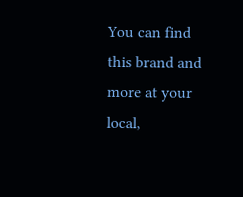You can find this brand and more at your local,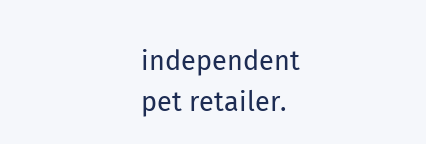independent pet retailer.